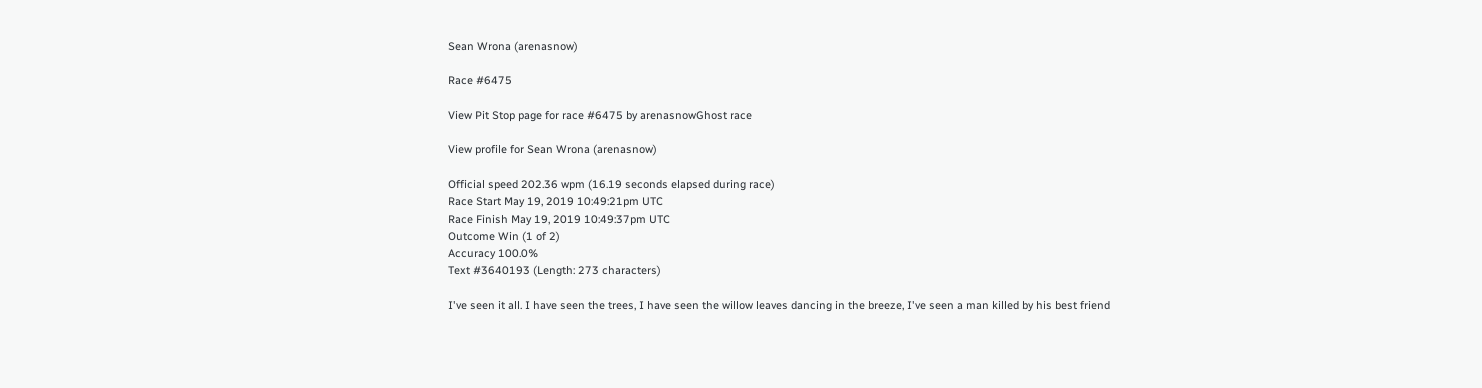Sean Wrona (arenasnow)

Race #6475

View Pit Stop page for race #6475 by arenasnowGhost race

View profile for Sean Wrona (arenasnow)

Official speed 202.36 wpm (16.19 seconds elapsed during race)
Race Start May 19, 2019 10:49:21pm UTC
Race Finish May 19, 2019 10:49:37pm UTC
Outcome Win (1 of 2)
Accuracy 100.0%
Text #3640193 (Length: 273 characters)

I've seen it all. I have seen the trees, I have seen the willow leaves dancing in the breeze, I've seen a man killed by his best friend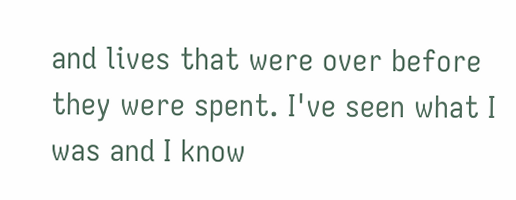and lives that were over before they were spent. I've seen what I was and I know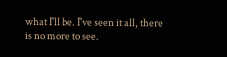what I'll be. I've seen it all, there is no more to see.